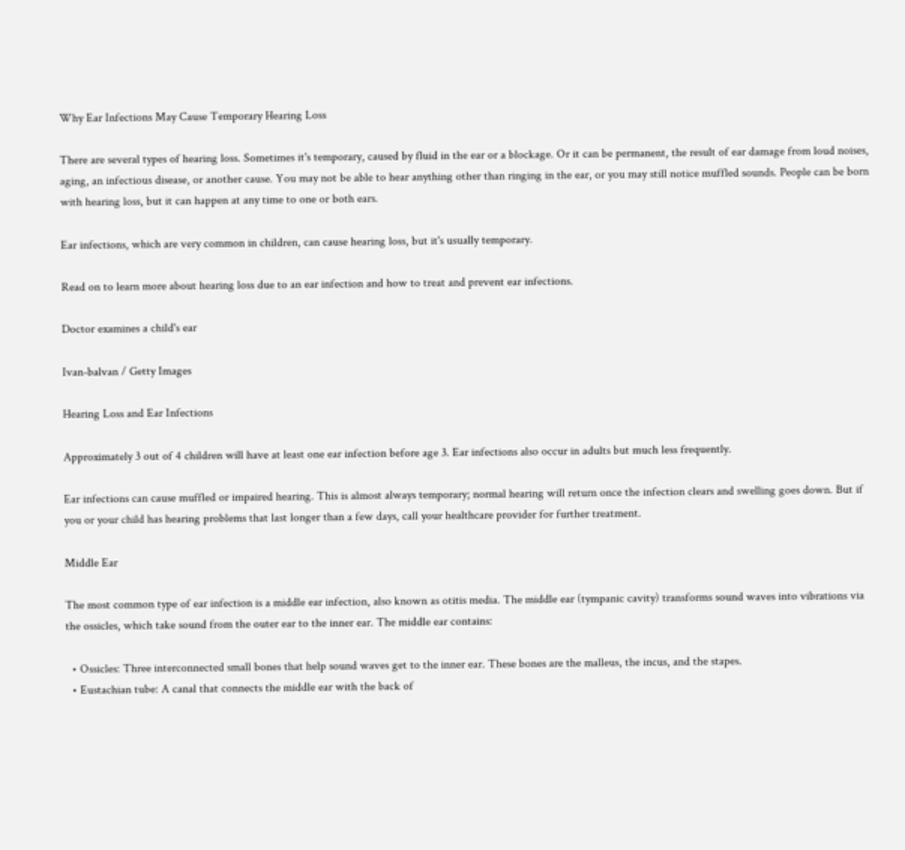Why Ear Infections May Cause Temporary Hearing Loss

There are several types of hearing loss. Sometimes it's temporary, caused by fluid in the ear or a blockage. Or it can be permanent, the result of ear damage from loud noises, aging, an infectious disease, or another cause. You may not be able to hear anything other than ringing in the ear, or you may still notice muffled sounds. People can be born with hearing loss, but it can happen at any time to one or both ears.

Ear infections, which are very common in children, can cause hearing loss, but it's usually temporary.

Read on to learn more about hearing loss due to an ear infection and how to treat and prevent ear infections.

Doctor examines a child's ear

Ivan-balvan / Getty Images

Hearing Loss and Ear Infections

Approximately 3 out of 4 children will have at least one ear infection before age 3. Ear infections also occur in adults but much less frequently.

Ear infections can cause muffled or impaired hearing. This is almost always temporary; normal hearing will return once the infection clears and swelling goes down. But if you or your child has hearing problems that last longer than a few days, call your healthcare provider for further treatment.

Middle Ear

The most common type of ear infection is a middle ear infection, also known as otitis media. The middle ear (tympanic cavity) transforms sound waves into vibrations via the ossicles, which take sound from the outer ear to the inner ear. The middle ear contains:

  • Ossicles: Three interconnected small bones that help sound waves get to the inner ear. These bones are the malleus, the incus, and the stapes.
  • Eustachian tube: A canal that connects the middle ear with the back of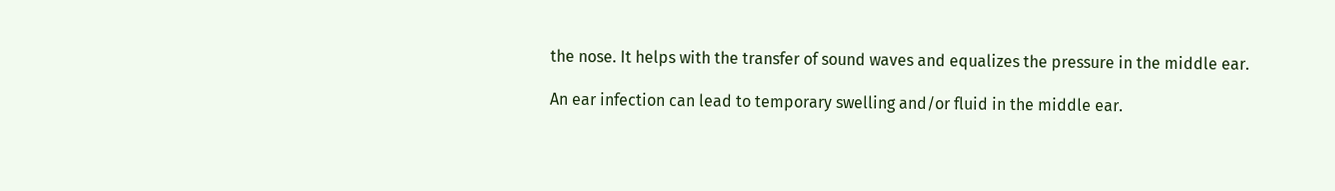the nose. It helps with the transfer of sound waves and equalizes the pressure in the middle ear.

An ear infection can lead to temporary swelling and/or fluid in the middle ear.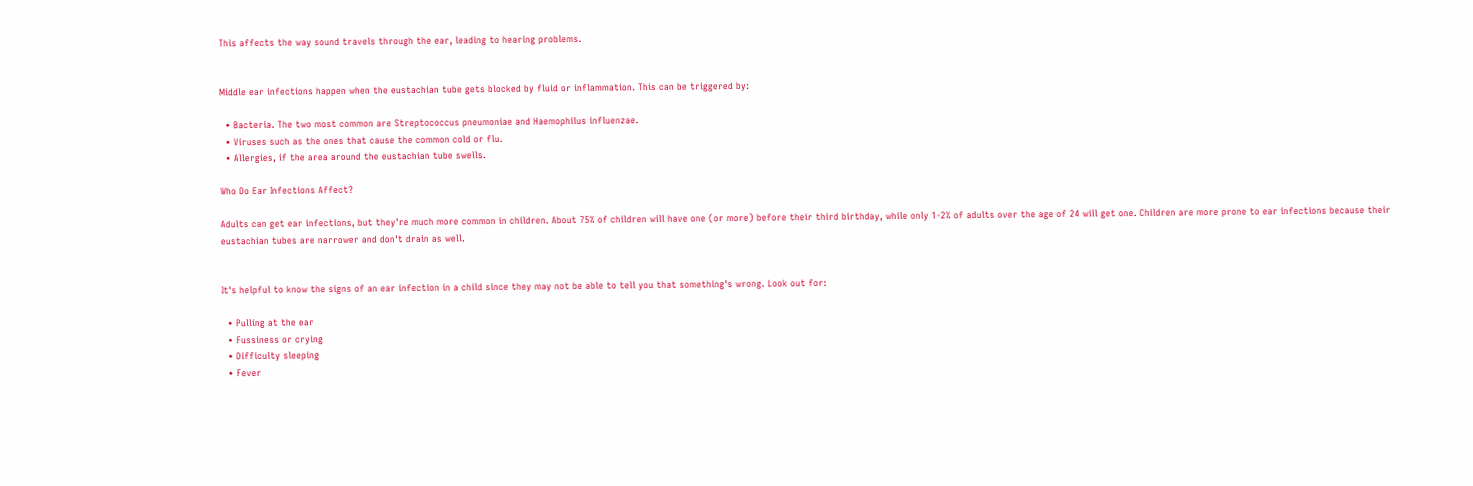This affects the way sound travels through the ear, leading to hearing problems.


Middle ear infections happen when the eustachian tube gets blocked by fluid or inflammation. This can be triggered by:

  • Bacteria. The two most common are Streptococcus pneumoniae and Haemophilus influenzae.
  • Viruses such as the ones that cause the common cold or flu.
  • Allergies, if the area around the eustachian tube swells.

Who Do Ear Infections Affect?

Adults can get ear infections, but they're much more common in children. About 75% of children will have one (or more) before their third birthday, while only 1-2% of adults over the age of 24 will get one. Children are more prone to ear infections because their eustachian tubes are narrower and don't drain as well.


It's helpful to know the signs of an ear infection in a child since they may not be able to tell you that something's wrong. Look out for:

  • Pulling at the ear
  • Fussiness or crying
  • Difficulty sleeping
  • Fever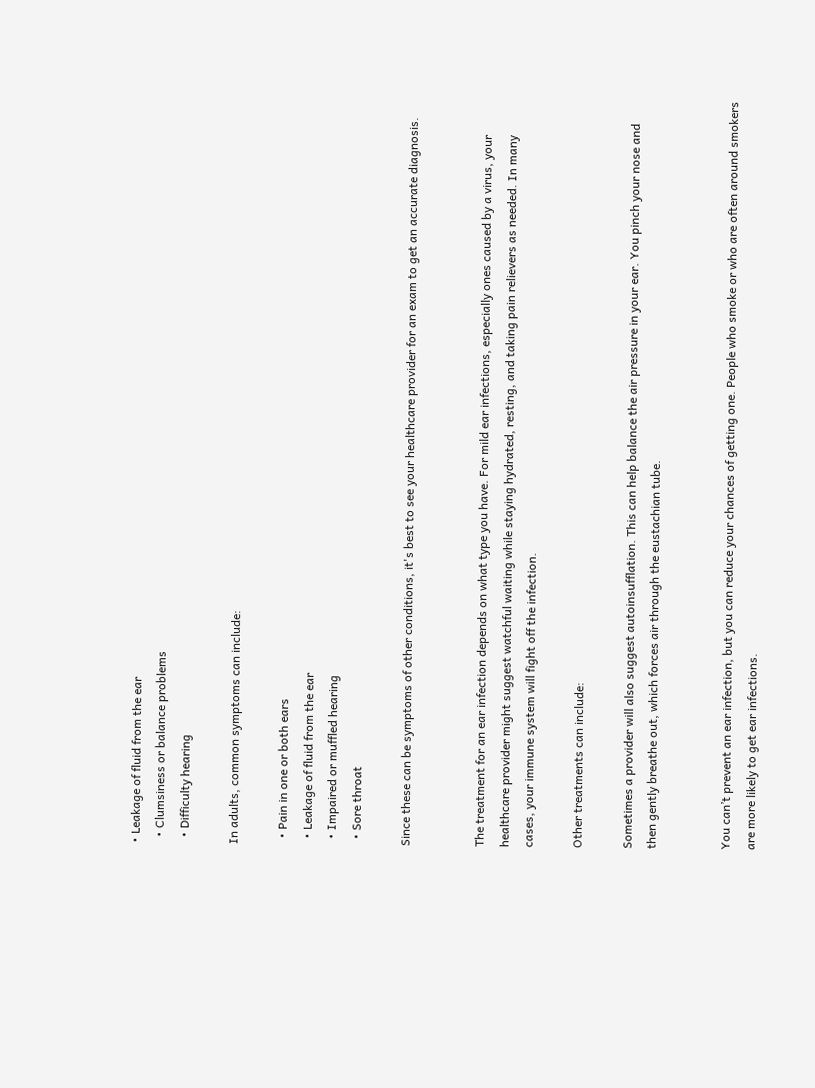• Leakage of fluid from the ear
  • Clumsiness or balance problems
  • Difficulty hearing

In adults, common symptoms can include:

  • Pain in one or both ears
  • Leakage of fluid from the ear
  • Impaired or muffled hearing
  • Sore throat

Since these can be symptoms of other conditions, it's best to see your healthcare provider for an exam to get an accurate diagnosis.


The treatment for an ear infection depends on what type you have. For mild ear infections, especially ones caused by a virus, your healthcare provider might suggest watchful waiting while staying hydrated, resting, and taking pain relievers as needed. In many cases, your immune system will fight off the infection.

Other treatments can include:

Sometimes a provider will also suggest autoinsufflation. This can help balance the air pressure in your ear. You pinch your nose and then gently breathe out, which forces air through the eustachian tube.


You can’t prevent an ear infection, but you can reduce your chances of getting one. People who smoke or who are often around smokers are more likely to get ear infections.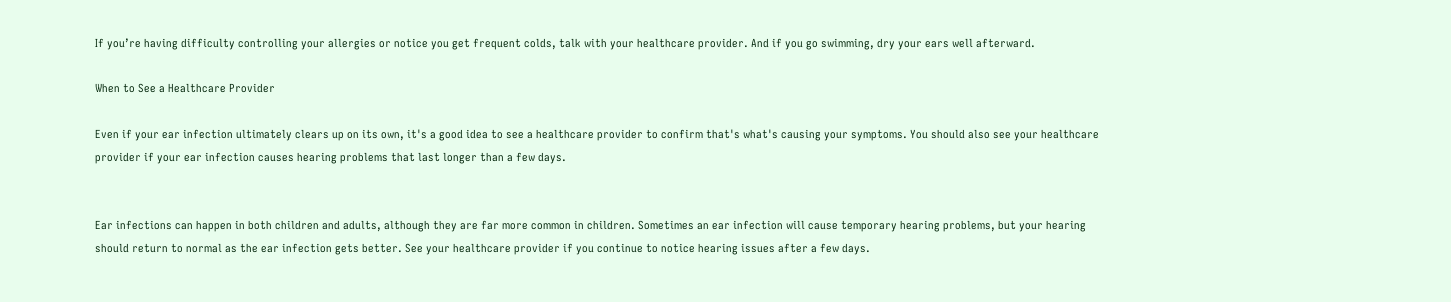If you’re having difficulty controlling your allergies or notice you get frequent colds, talk with your healthcare provider. And if you go swimming, dry your ears well afterward.

When to See a Healthcare Provider

Even if your ear infection ultimately clears up on its own, it's a good idea to see a healthcare provider to confirm that's what's causing your symptoms. You should also see your healthcare provider if your ear infection causes hearing problems that last longer than a few days.


Ear infections can happen in both children and adults, although they are far more common in children. Sometimes an ear infection will cause temporary hearing problems, but your hearing should return to normal as the ear infection gets better. See your healthcare provider if you continue to notice hearing issues after a few days.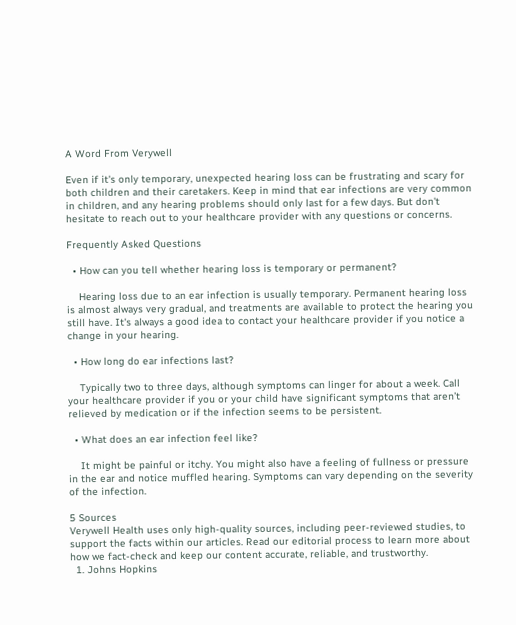A Word From Verywell

Even if it's only temporary, unexpected hearing loss can be frustrating and scary for both children and their caretakers. Keep in mind that ear infections are very common in children, and any hearing problems should only last for a few days. But don't hesitate to reach out to your healthcare provider with any questions or concerns.

Frequently Asked Questions

  • How can you tell whether hearing loss is temporary or permanent?

    Hearing loss due to an ear infection is usually temporary. Permanent hearing loss is almost always very gradual, and treatments are available to protect the hearing you still have. It's always a good idea to contact your healthcare provider if you notice a change in your hearing.

  • How long do ear infections last?

    Typically two to three days, although symptoms can linger for about a week. Call your healthcare provider if you or your child have significant symptoms that aren’t relieved by medication or if the infection seems to be persistent.

  • What does an ear infection feel like?

    It might be painful or itchy. You might also have a feeling of fullness or pressure in the ear and notice muffled hearing. Symptoms can vary depending on the severity of the infection.

5 Sources
Verywell Health uses only high-quality sources, including peer-reviewed studies, to support the facts within our articles. Read our editorial process to learn more about how we fact-check and keep our content accurate, reliable, and trustworthy.
  1. Johns Hopkins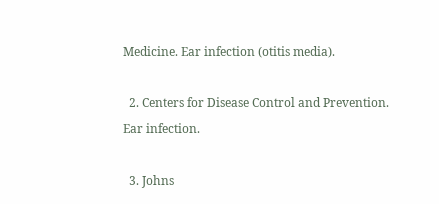Medicine. Ear infection (otitis media).

  2. Centers for Disease Control and Prevention. Ear infection.

  3. Johns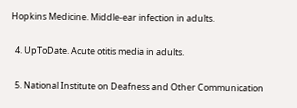Hopkins Medicine. Middle-ear infection in adults.

  4. UpToDate. Acute otitis media in adults.

  5. National Institute on Deafness and Other Communication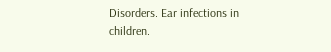Disorders. Ear infections in children.